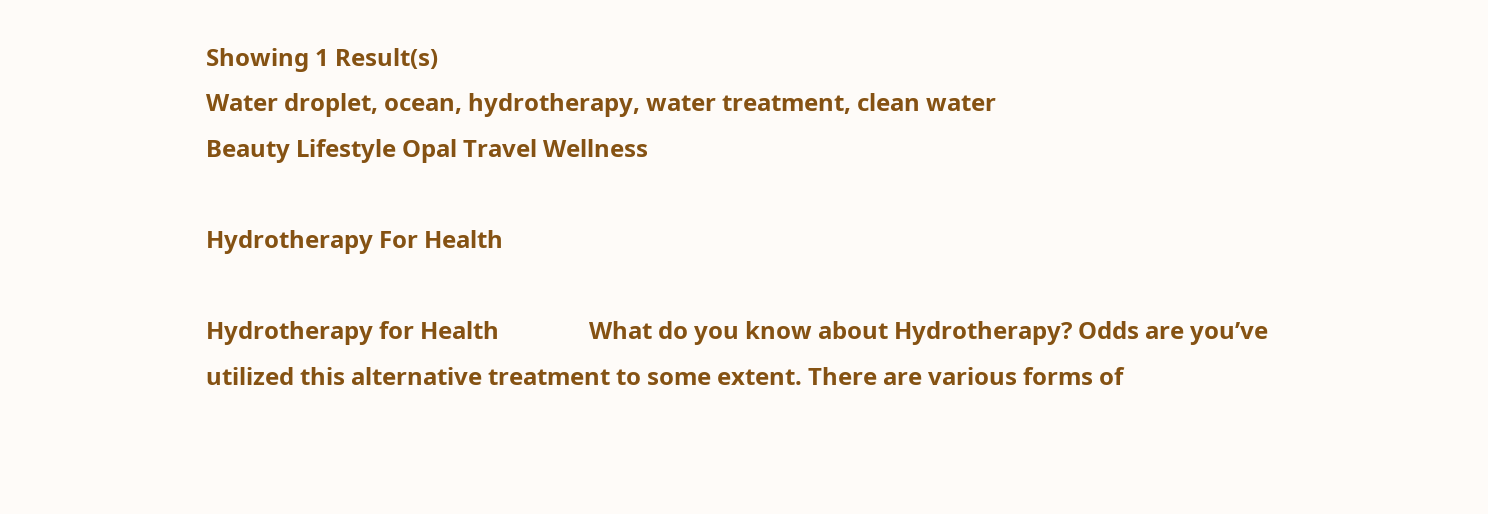Showing 1 Result(s)
Water droplet, ocean, hydrotherapy, water treatment, clean water
Beauty Lifestyle Opal Travel Wellness

Hydrotherapy For Health

Hydrotherapy for Health               What do you know about Hydrotherapy? Odds are you’ve utilized this alternative treatment to some extent. There are various forms of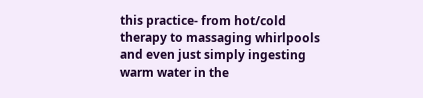this practice- from hot/cold therapy to massaging whirlpools and even just simply ingesting warm water in the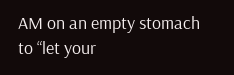AM on an empty stomach to “let your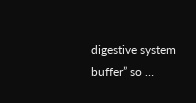digestive system buffer” so …